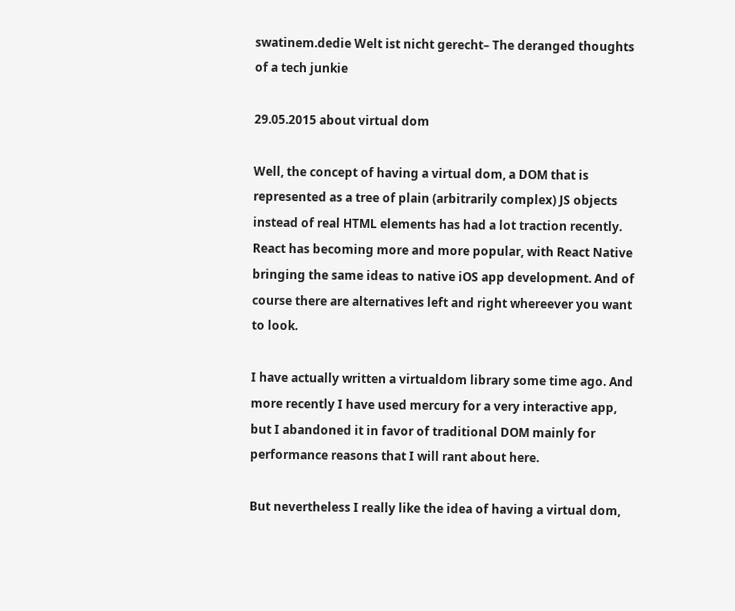swatinem.dedie Welt ist nicht gerecht– The deranged thoughts of a tech junkie

29.05.2015 about virtual dom

Well, the concept of having a virtual dom, a DOM that is represented as a tree of plain (arbitrarily complex) JS objects instead of real HTML elements has had a lot traction recently. React has becoming more and more popular, with React Native bringing the same ideas to native iOS app development. And of course there are alternatives left and right whereever you want to look.

I have actually written a virtualdom library some time ago. And more recently I have used mercury for a very interactive app, but I abandoned it in favor of traditional DOM mainly for performance reasons that I will rant about here.

But nevertheless I really like the idea of having a virtual dom,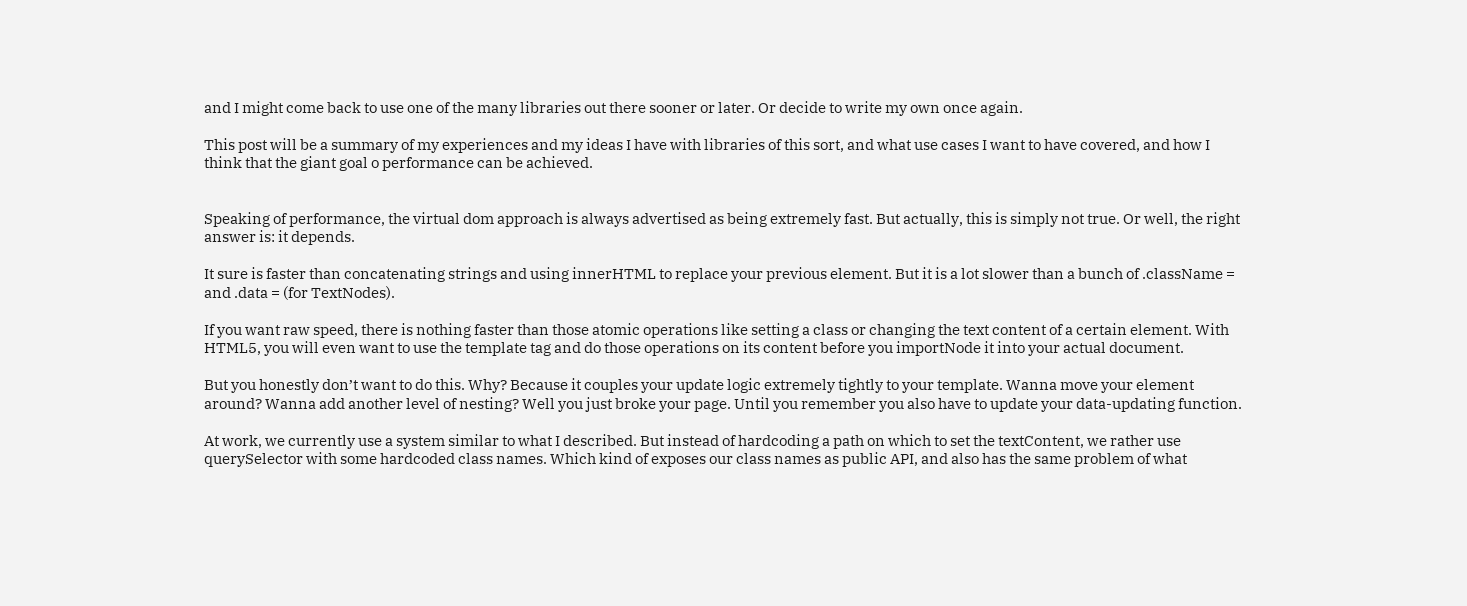and I might come back to use one of the many libraries out there sooner or later. Or decide to write my own once again.

This post will be a summary of my experiences and my ideas I have with libraries of this sort, and what use cases I want to have covered, and how I think that the giant goal o performance can be achieved.


Speaking of performance, the virtual dom approach is always advertised as being extremely fast. But actually, this is simply not true. Or well, the right answer is: it depends.

It sure is faster than concatenating strings and using innerHTML to replace your previous element. But it is a lot slower than a bunch of .className = and .data = (for TextNodes).

If you want raw speed, there is nothing faster than those atomic operations like setting a class or changing the text content of a certain element. With HTML5, you will even want to use the template tag and do those operations on its content before you importNode it into your actual document.

But you honestly don’t want to do this. Why? Because it couples your update logic extremely tightly to your template. Wanna move your element around? Wanna add another level of nesting? Well you just broke your page. Until you remember you also have to update your data-updating function.

At work, we currently use a system similar to what I described. But instead of hardcoding a path on which to set the textContent, we rather use querySelector with some hardcoded class names. Which kind of exposes our class names as public API, and also has the same problem of what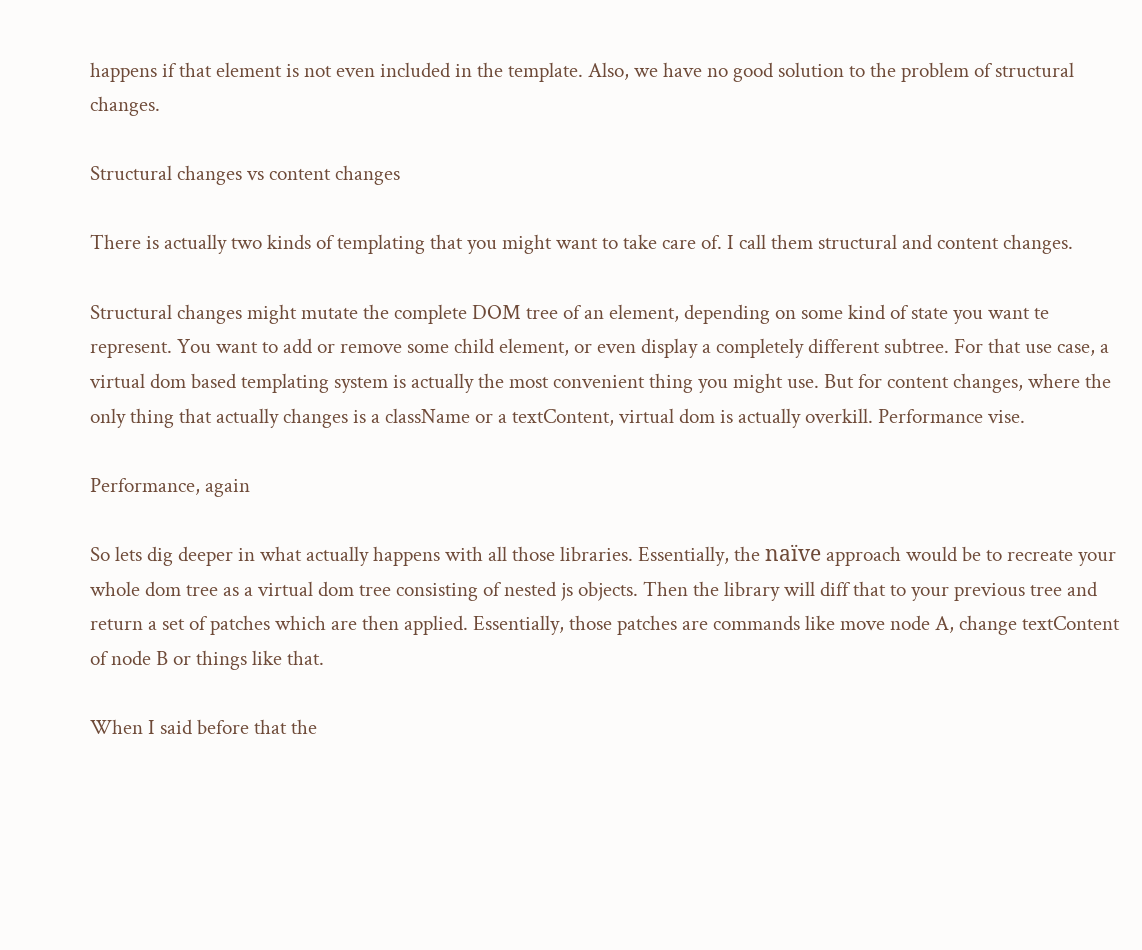happens if that element is not even included in the template. Also, we have no good solution to the problem of structural changes.

Structural changes vs content changes

There is actually two kinds of templating that you might want to take care of. I call them structural and content changes.

Structural changes might mutate the complete DOM tree of an element, depending on some kind of state you want te represent. You want to add or remove some child element, or even display a completely different subtree. For that use case, a virtual dom based templating system is actually the most convenient thing you might use. But for content changes, where the only thing that actually changes is a className or a textContent, virtual dom is actually overkill. Performance vise.

Performance, again

So lets dig deeper in what actually happens with all those libraries. Essentially, the naïve approach would be to recreate your whole dom tree as a virtual dom tree consisting of nested js objects. Then the library will diff that to your previous tree and return a set of patches which are then applied. Essentially, those patches are commands like move node A, change textContent of node B or things like that.

When I said before that the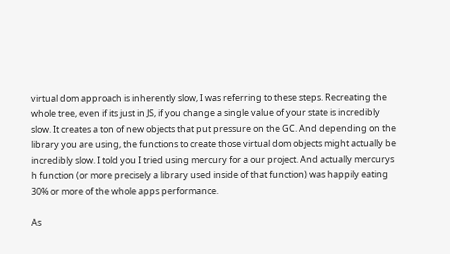virtual dom approach is inherently slow, I was referring to these steps. Recreating the whole tree, even if its just in JS, if you change a single value of your state is incredibly slow. It creates a ton of new objects that put pressure on the GC. And depending on the library you are using, the functions to create those virtual dom objects might actually be incredibly slow. I told you I tried using mercury for a our project. And actually mercurys h function (or more precisely a library used inside of that function) was happily eating 30% or more of the whole apps performance.

As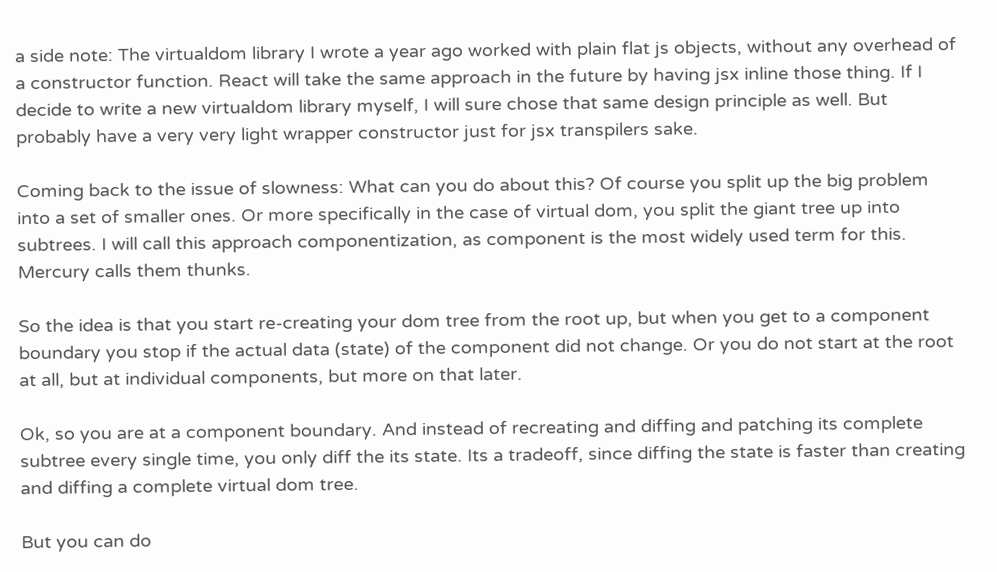a side note: The virtualdom library I wrote a year ago worked with plain flat js objects, without any overhead of a constructor function. React will take the same approach in the future by having jsx inline those thing. If I decide to write a new virtualdom library myself, I will sure chose that same design principle as well. But probably have a very very light wrapper constructor just for jsx transpilers sake.

Coming back to the issue of slowness: What can you do about this? Of course you split up the big problem into a set of smaller ones. Or more specifically in the case of virtual dom, you split the giant tree up into subtrees. I will call this approach componentization, as component is the most widely used term for this. Mercury calls them thunks.

So the idea is that you start re-creating your dom tree from the root up, but when you get to a component boundary you stop if the actual data (state) of the component did not change. Or you do not start at the root at all, but at individual components, but more on that later.

Ok, so you are at a component boundary. And instead of recreating and diffing and patching its complete subtree every single time, you only diff the its state. Its a tradeoff, since diffing the state is faster than creating and diffing a complete virtual dom tree.

But you can do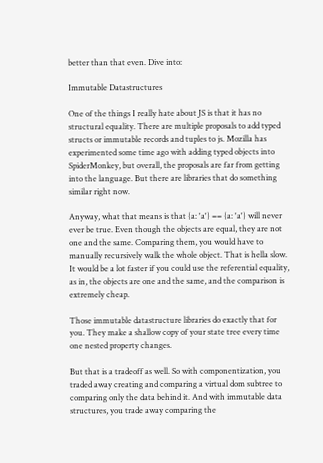better than that even. Dive into:

Immutable Datastructures

One of the things I really hate about JS is that it has no structural equality. There are multiple proposals to add typed structs or immutable records and tuples to js. Mozilla has experimented some time ago with adding typed objects into SpiderMonkey, but overall, the proposals are far from getting into the language. But there are libraries that do something similar right now.

Anyway, what that means is that {a: 'a'} == {a: 'a'} will never ever be true. Even though the objects are equal, they are not one and the same. Comparing them, you would have to manually recursively walk the whole object. That is hella slow. It would be a lot faster if you could use the referential equality, as in, the objects are one and the same, and the comparison is extremely cheap.

Those immutable datastructure libraries do exactly that for you. They make a shallow copy of your state tree every time one nested property changes.

But that is a tradeoff as well. So with componentization, you traded away creating and comparing a virtual dom subtree to comparing only the data behind it. And with immutable data structures, you trade away comparing the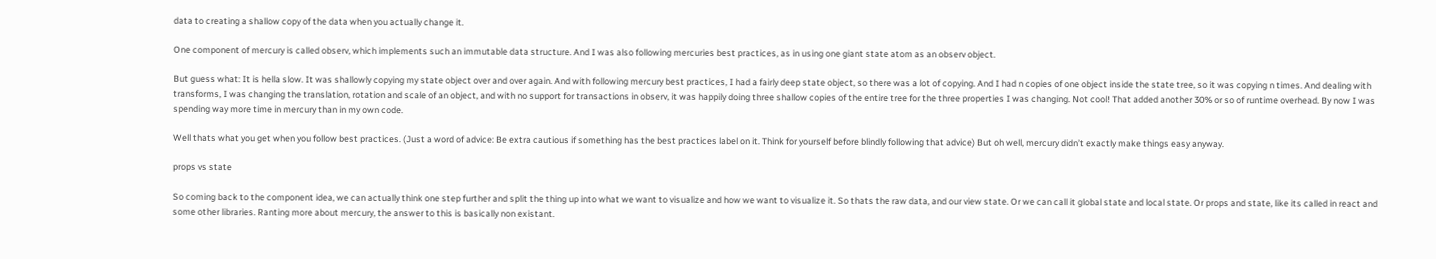data to creating a shallow copy of the data when you actually change it.

One component of mercury is called observ, which implements such an immutable data structure. And I was also following mercuries best practices, as in using one giant state atom as an observ object.

But guess what: It is hella slow. It was shallowly copying my state object over and over again. And with following mercury best practices, I had a fairly deep state object, so there was a lot of copying. And I had n copies of one object inside the state tree, so it was copying n times. And dealing with transforms, I was changing the translation, rotation and scale of an object, and with no support for transactions in observ, it was happily doing three shallow copies of the entire tree for the three properties I was changing. Not cool! That added another 30% or so of runtime overhead. By now I was spending way more time in mercury than in my own code.

Well thats what you get when you follow best practices. (Just a word of advice: Be extra cautious if something has the best practices label on it. Think for yourself before blindly following that advice) But oh well, mercury didn’t exactly make things easy anyway.

props vs state

So coming back to the component idea, we can actually think one step further and split the thing up into what we want to visualize and how we want to visualize it. So thats the raw data, and our view state. Or we can call it global state and local state. Or props and state, like its called in react and some other libraries. Ranting more about mercury, the answer to this is basically non existant.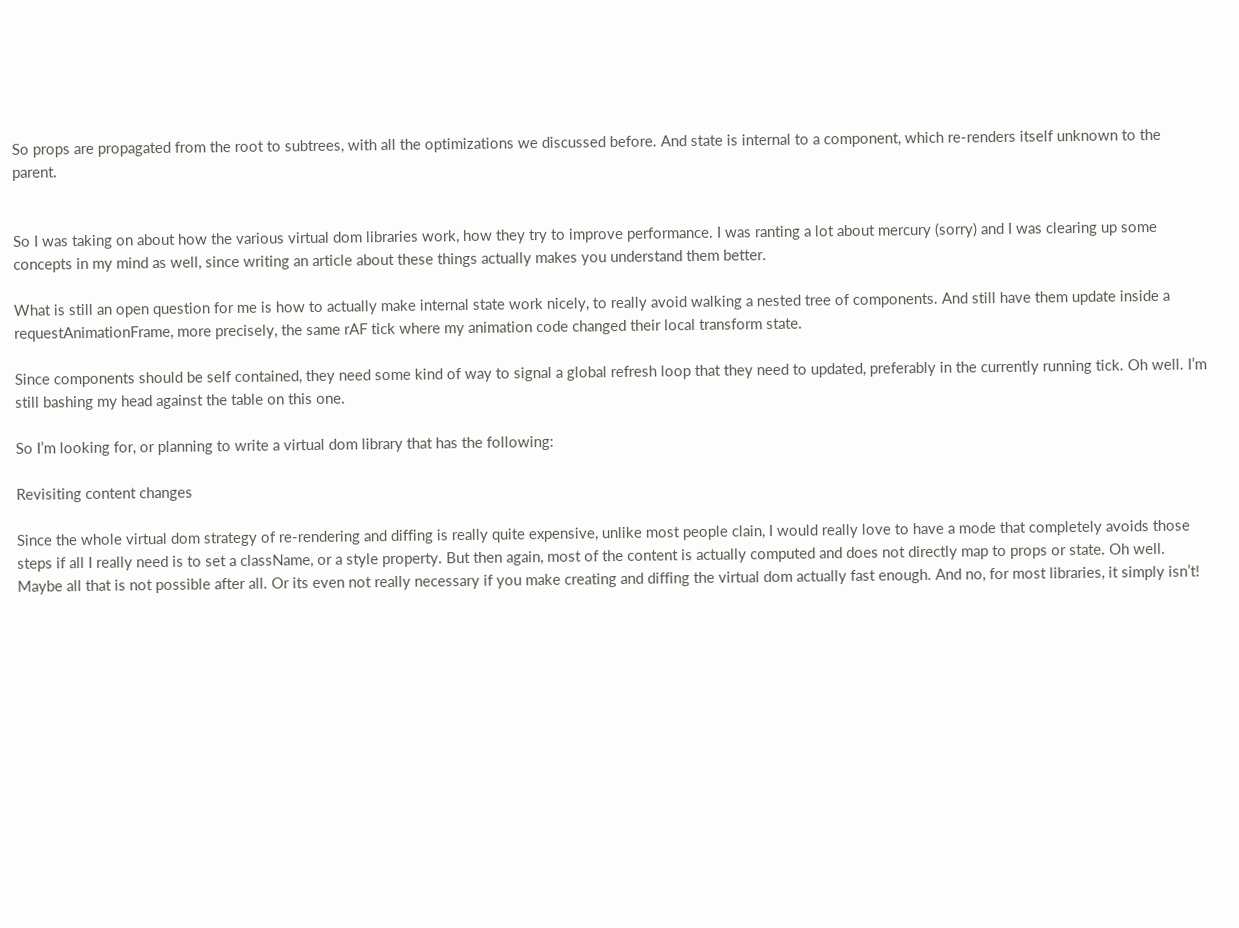So props are propagated from the root to subtrees, with all the optimizations we discussed before. And state is internal to a component, which re-renders itself unknown to the parent.


So I was taking on about how the various virtual dom libraries work, how they try to improve performance. I was ranting a lot about mercury (sorry) and I was clearing up some concepts in my mind as well, since writing an article about these things actually makes you understand them better.

What is still an open question for me is how to actually make internal state work nicely, to really avoid walking a nested tree of components. And still have them update inside a requestAnimationFrame, more precisely, the same rAF tick where my animation code changed their local transform state.

Since components should be self contained, they need some kind of way to signal a global refresh loop that they need to updated, preferably in the currently running tick. Oh well. I’m still bashing my head against the table on this one.

So I’m looking for, or planning to write a virtual dom library that has the following:

Revisiting content changes

Since the whole virtual dom strategy of re-rendering and diffing is really quite expensive, unlike most people clain, I would really love to have a mode that completely avoids those steps if all I really need is to set a className, or a style property. But then again, most of the content is actually computed and does not directly map to props or state. Oh well. Maybe all that is not possible after all. Or its even not really necessary if you make creating and diffing the virtual dom actually fast enough. And no, for most libraries, it simply isn’t!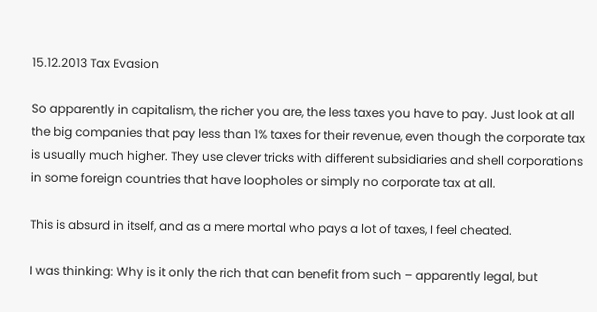15.12.2013 Tax Evasion

So apparently in capitalism, the richer you are, the less taxes you have to pay. Just look at all the big companies that pay less than 1% taxes for their revenue, even though the corporate tax is usually much higher. They use clever tricks with different subsidiaries and shell corporations in some foreign countries that have loopholes or simply no corporate tax at all.

This is absurd in itself, and as a mere mortal who pays a lot of taxes, I feel cheated.

I was thinking: Why is it only the rich that can benefit from such – apparently legal, but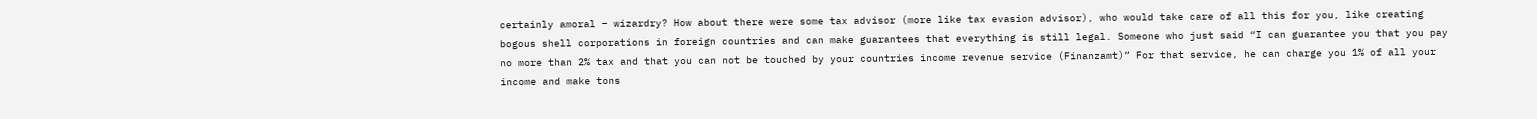certainly amoral – wizardry? How about there were some tax advisor (more like tax evasion advisor), who would take care of all this for you, like creating bogous shell corporations in foreign countries and can make guarantees that everything is still legal. Someone who just said “I can guarantee you that you pay no more than 2% tax and that you can not be touched by your countries income revenue service (Finanzamt)” For that service, he can charge you 1% of all your income and make tons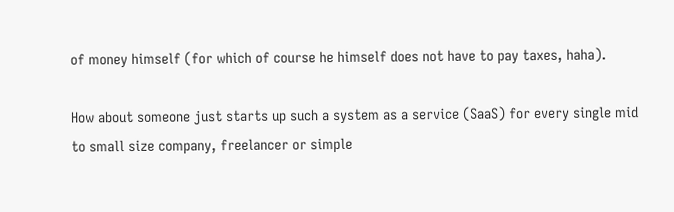of money himself (for which of course he himself does not have to pay taxes, haha).

How about someone just starts up such a system as a service (SaaS) for every single mid to small size company, freelancer or simple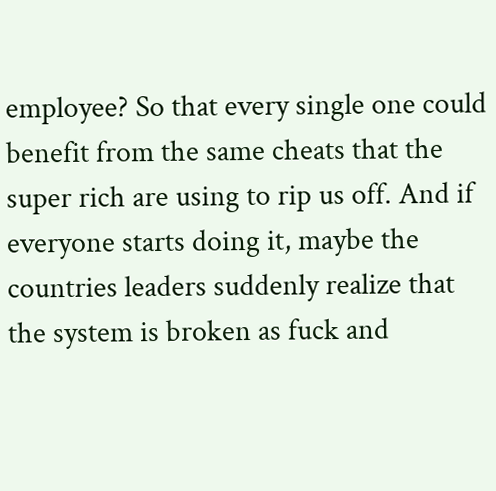employee? So that every single one could benefit from the same cheats that the super rich are using to rip us off. And if everyone starts doing it, maybe the countries leaders suddenly realize that the system is broken as fuck and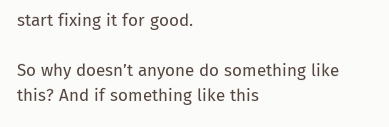start fixing it for good.

So why doesn’t anyone do something like this? And if something like this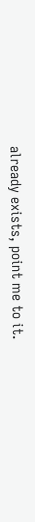already exists, point me to it.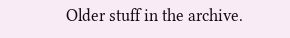Older stuff in the archive.